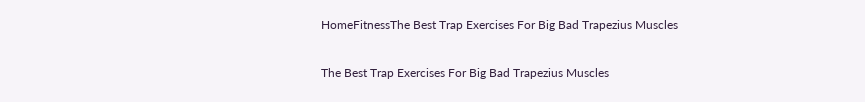HomeFitnessThe Best Trap Exercises For Big Bad Trapezius Muscles

The Best Trap Exercises For Big Bad Trapezius Muscles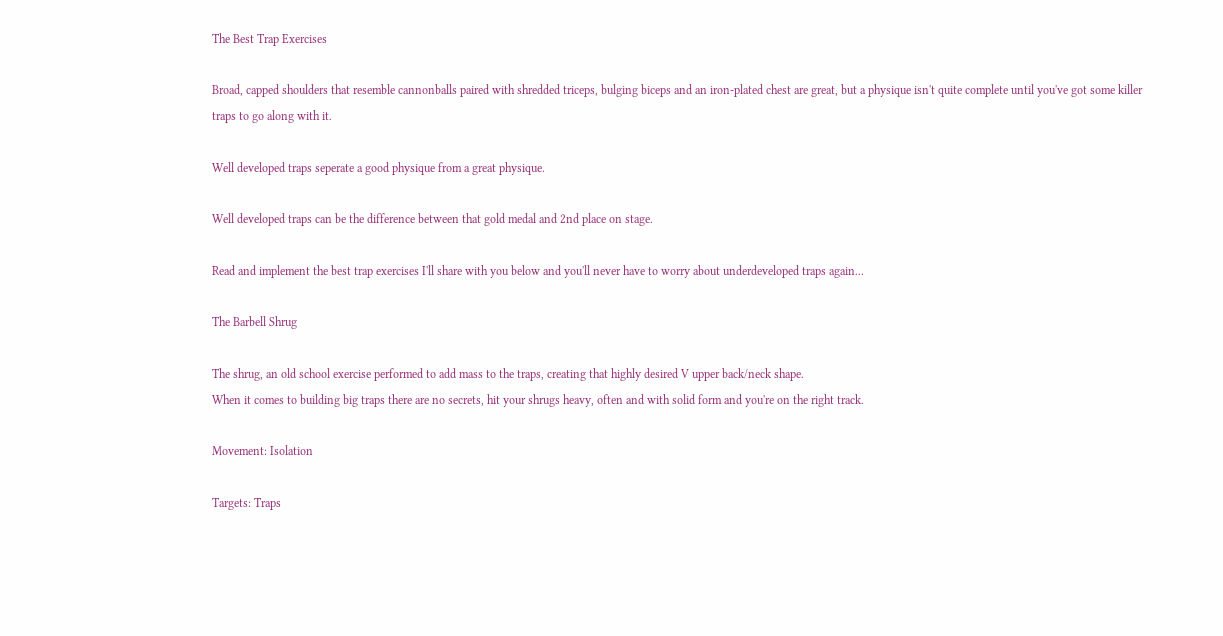The Best Trap Exercises

Broad, capped shoulders that resemble cannonballs paired with shredded triceps, bulging biceps and an iron-plated chest are great, but a physique isn't quite complete until you've got some killer traps to go along with it.

Well developed traps seperate a good physique from a great physique.

Well developed traps can be the difference between that gold medal and 2nd place on stage.

Read and implement the best trap exercises I'll share with you below and you'll never have to worry about underdeveloped traps again...

The Barbell Shrug

The shrug, an old school exercise performed to add mass to the traps, creating that highly desired V upper back/neck shape.
When it comes to building big traps there are no secrets, hit your shrugs heavy, often and with solid form and you're on the right track.

Movement: Isolation

Targets: Traps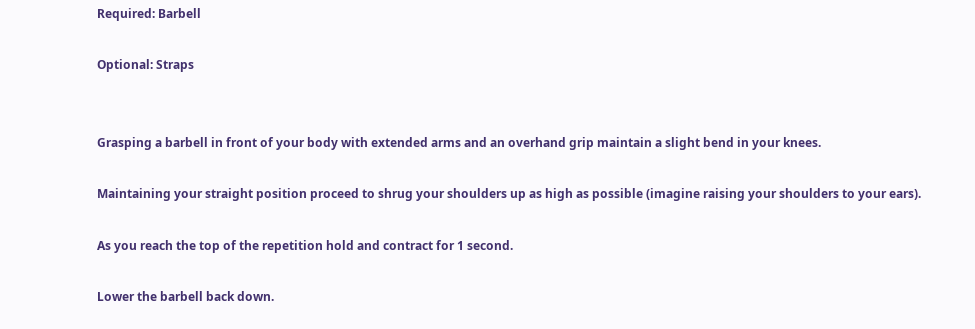Required: Barbell

Optional: Straps


Grasping a barbell in front of your body with extended arms and an overhand grip maintain a slight bend in your knees.

Maintaining your straight position proceed to shrug your shoulders up as high as possible (imagine raising your shoulders to your ears).

As you reach the top of the repetition hold and contract for 1 second.

Lower the barbell back down.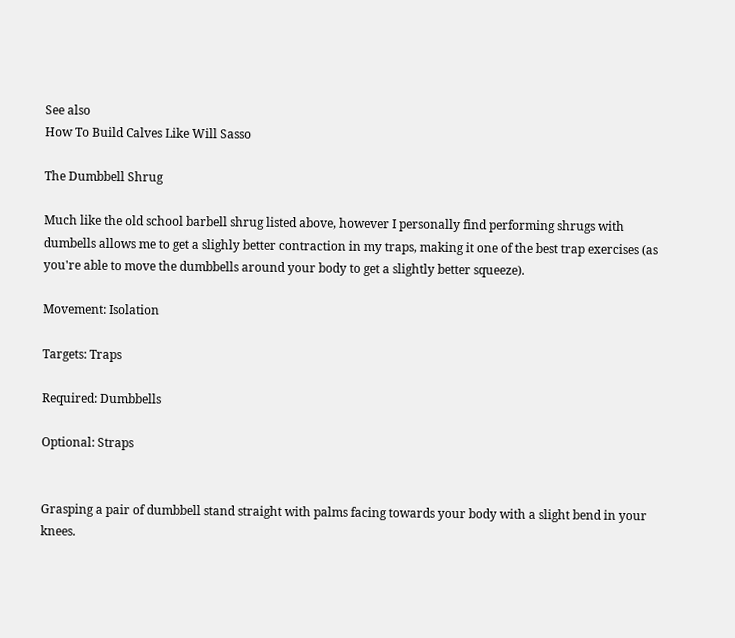See also
How To Build Calves Like Will Sasso

The Dumbbell Shrug

Much like the old school barbell shrug listed above, however I personally find performing shrugs with dumbells allows me to get a slighly better contraction in my traps, making it one of the best trap exercises (as you're able to move the dumbbells around your body to get a slightly better squeeze).

Movement: Isolation

Targets: Traps

Required: Dumbbells

Optional: Straps


Grasping a pair of dumbbell stand straight with palms facing towards your body with a slight bend in your knees.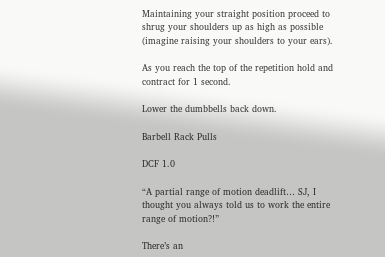Maintaining your straight position proceed to shrug your shoulders up as high as possible (imagine raising your shoulders to your ears).

As you reach the top of the repetition hold and contract for 1 second.

Lower the dumbbells back down.

Barbell Rack Pulls

DCF 1.0

“A partial range of motion deadlift… SJ, I thought you always told us to work the entire range of motion?!”

There’s an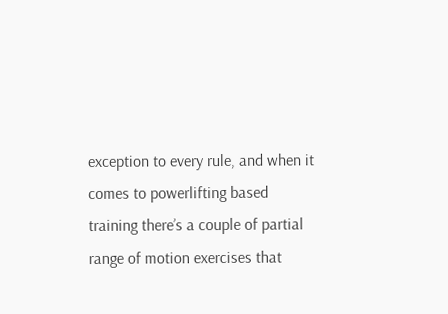exception to every rule, and when it comes to powerlifting based training there’s a couple of partial range of motion exercises that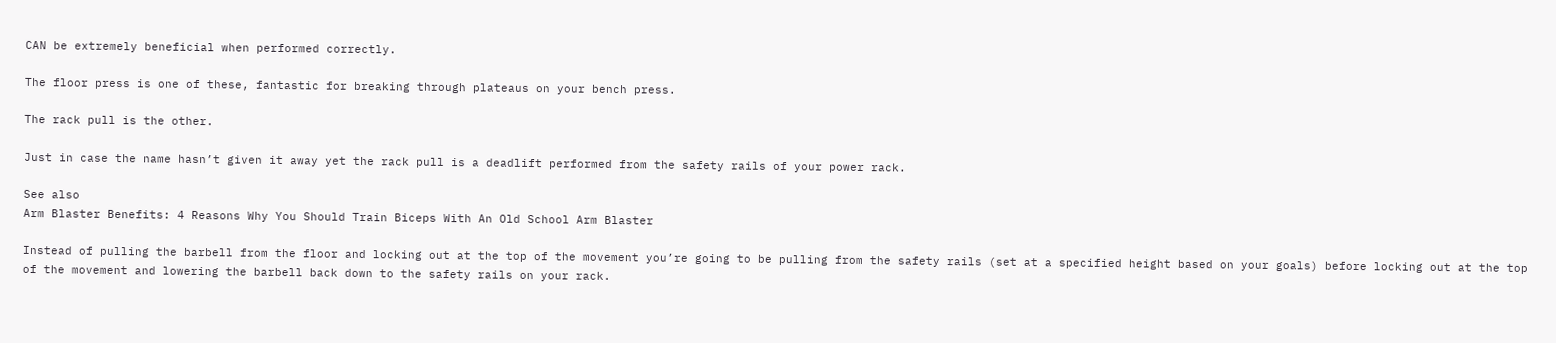CAN be extremely beneficial when performed correctly.

The floor press is one of these, fantastic for breaking through plateaus on your bench press.

The rack pull is the other.

Just in case the name hasn’t given it away yet the rack pull is a deadlift performed from the safety rails of your power rack.

See also
Arm Blaster Benefits: 4 Reasons Why You Should Train Biceps With An Old School Arm Blaster

Instead of pulling the barbell from the floor and locking out at the top of the movement you’re going to be pulling from the safety rails (set at a specified height based on your goals) before locking out at the top of the movement and lowering the barbell back down to the safety rails on your rack.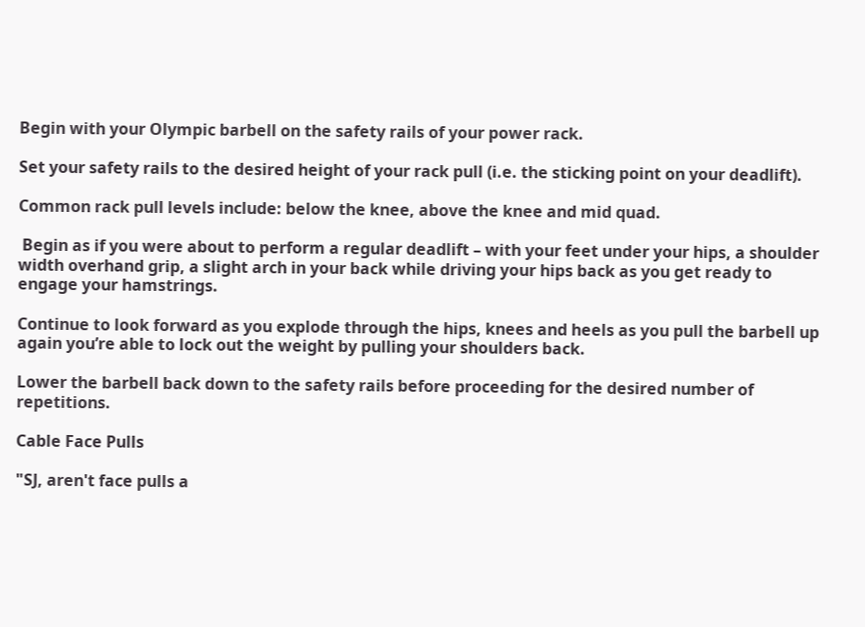Begin with your Olympic barbell on the safety rails of your power rack.

Set your safety rails to the desired height of your rack pull (i.e. the sticking point on your deadlift).

Common rack pull levels include: below the knee, above the knee and mid quad.

 Begin as if you were about to perform a regular deadlift – with your feet under your hips, a shoulder width overhand grip, a slight arch in your back while driving your hips back as you get ready to engage your hamstrings.

Continue to look forward as you explode through the hips, knees and heels as you pull the barbell up again you’re able to lock out the weight by pulling your shoulders back.

Lower the barbell back down to the safety rails before proceeding for the desired number of repetitions.

Cable Face Pulls

"SJ, aren't face pulls a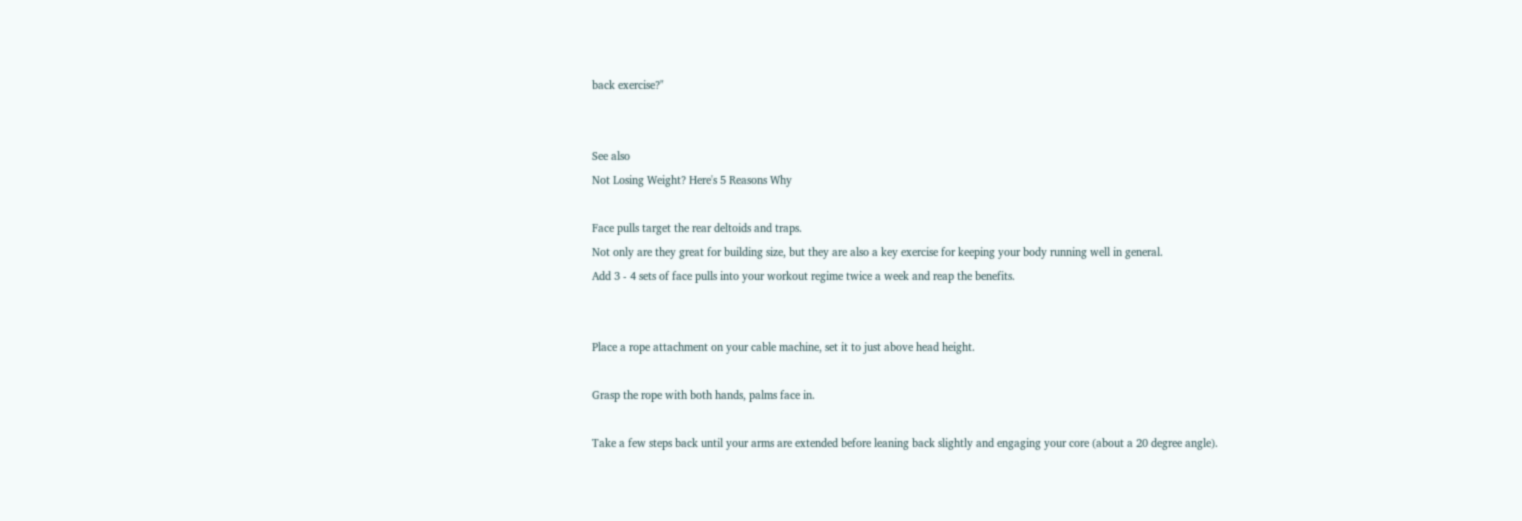back exercise?"


See also
Not Losing Weight? Here's 5 Reasons Why

Face pulls target the rear deltoids and traps.
Not only are they great for building size, but they are also a key exercise for keeping your body running well in general.
Add 3 - 4 sets of face pulls into your workout regime twice a week and reap the benefits.


Place a rope attachment on your cable machine, set it to just above head height.

Grasp the rope with both hands, palms face in.

Take a few steps back until your arms are extended before leaning back slightly and engaging your core (about a 20 degree angle).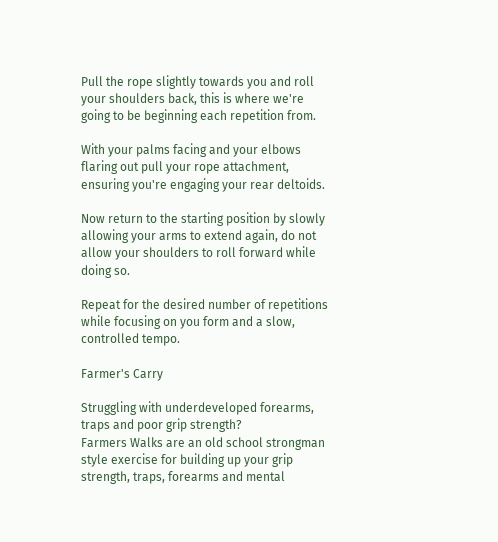Pull the rope slightly towards you and roll your shoulders back, this is where we're going to be beginning each repetition from.

With your palms facing and your elbows flaring out pull your rope attachment, ensuring you're engaging your rear deltoids.

Now return to the starting position by slowly allowing your arms to extend again, do not allow your shoulders to roll forward while doing so.

Repeat for the desired number of repetitions while focusing on you form and a slow, controlled tempo.

Farmer's Carry

Struggling with underdeveloped forearms, traps and poor grip strength?
Farmers Walks are an old school strongman style exercise for building up your grip strength, traps, forearms and mental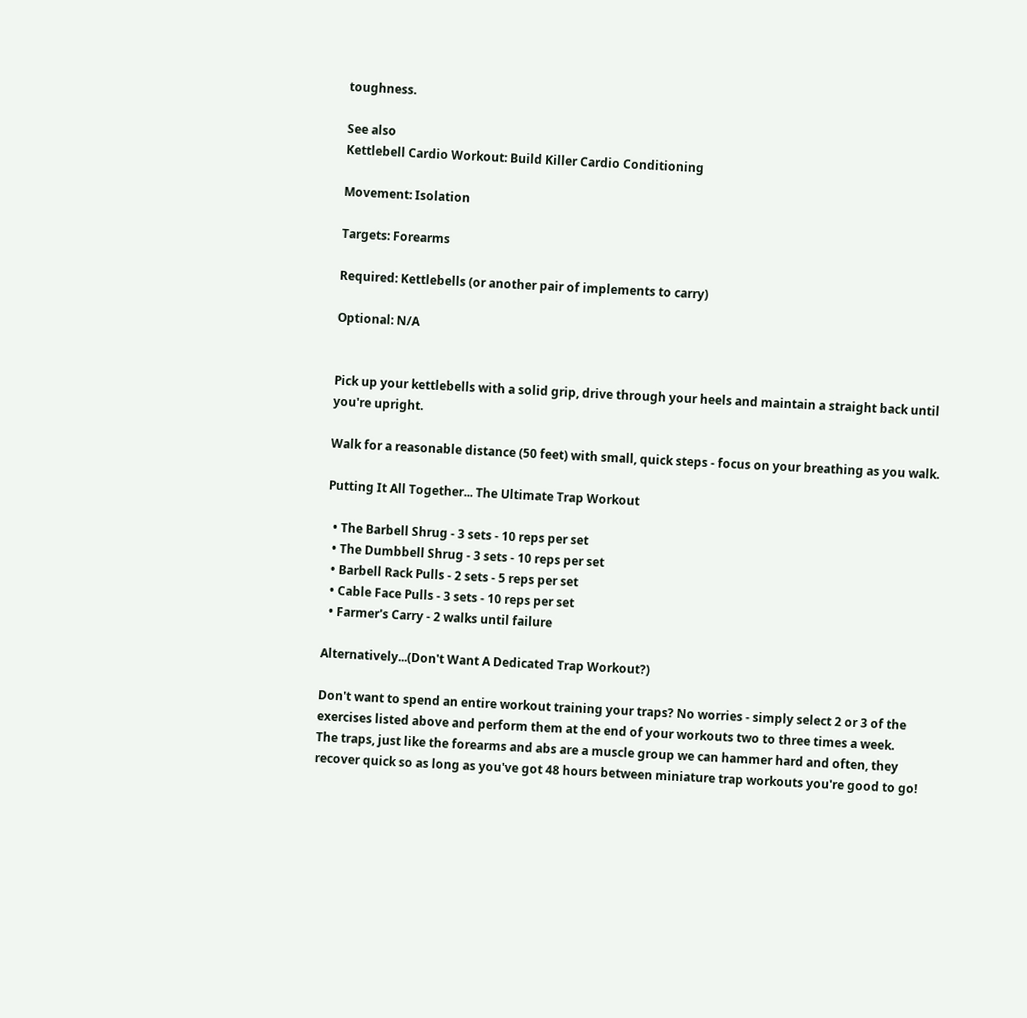toughness.

See also
Kettlebell Cardio Workout: Build Killer Cardio Conditioning

Movement: Isolation

Targets: Forearms

Required: Kettlebells (or another pair of implements to carry)

Optional: N/A


Pick up your kettlebells with a solid grip, drive through your heels and maintain a straight back until you're upright.

Walk for a reasonable distance (50 feet) with small, quick steps - focus on your breathing as you walk.

Putting It All Together... The Ultimate Trap Workout

  • The Barbell Shrug - 3 sets - 10 reps per set
  • The Dumbbell Shrug - 3 sets - 10 reps per set
  • Barbell Rack Pulls - 2 sets - 5 reps per set
  • Cable Face Pulls - 3 sets - 10 reps per set
  • Farmer's Carry - 2 walks until failure

Alternatively...(Don't Want A Dedicated Trap Workout?)

Don't want to spend an entire workout training your traps? No worries - simply select 2 or 3 of the exercises listed above and perform them at the end of your workouts two to three times a week.
The traps, just like the forearms and abs are a muscle group we can hammer hard and often, they recover quick so as long as you've got 48 hours between miniature trap workouts you're good to go!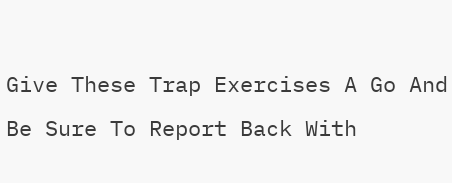Give These Trap Exercises A Go And Be Sure To Report Back With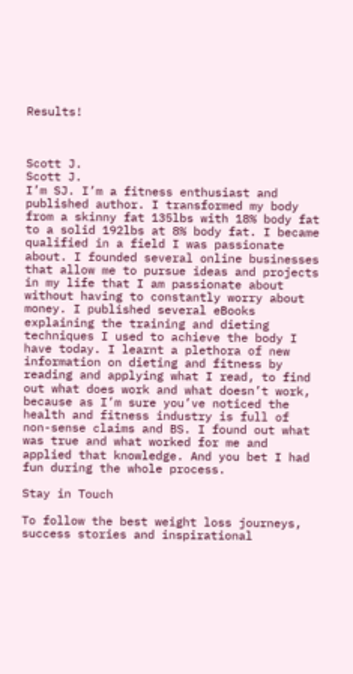Results!



Scott J.
Scott J.
I’m SJ. I’m a fitness enthusiast and published author. I transformed my body from a skinny fat 135lbs with 18% body fat to a solid 192lbs at 8% body fat. I became qualified in a field I was passionate about. I founded several online businesses that allow me to pursue ideas and projects in my life that I am passionate about without having to constantly worry about money. I published several eBooks explaining the training and dieting techniques I used to achieve the body I have today. I learnt a plethora of new information on dieting and fitness by reading and applying what I read, to find out what does work and what doesn’t work, because as I’m sure you’ve noticed the health and fitness industry is full of non-sense claims and BS. I found out what was true and what worked for me and applied that knowledge. And you bet I had fun during the whole process.

Stay in Touch

To follow the best weight loss journeys, success stories and inspirational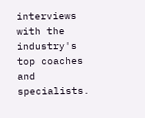interviews with the industry's top coaches and specialists.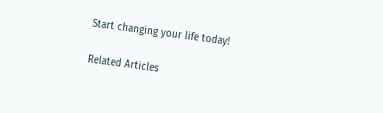Start changing your life today!

Related Articles